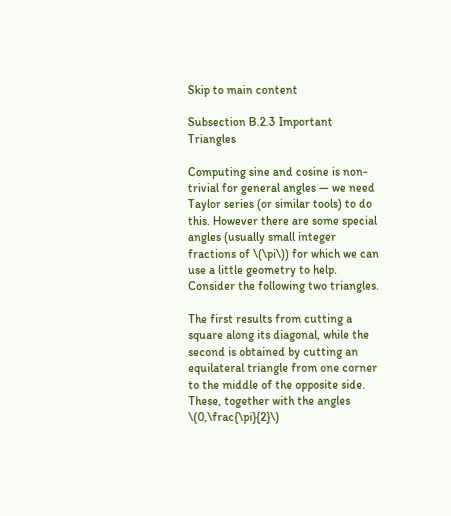Skip to main content

Subsection B.2.3 Important Triangles

Computing sine and cosine is non-trivial for general angles — we need Taylor series (or similar tools) to do this. However there are some special angles (usually small integer fractions of \(\pi\)) for which we can use a little geometry to help. Consider the following two triangles.

The first results from cutting a square along its diagonal, while the second is obtained by cutting an equilateral triangle from one corner to the middle of the opposite side. These, together with the angles \(0,\frac{\pi}{2}\)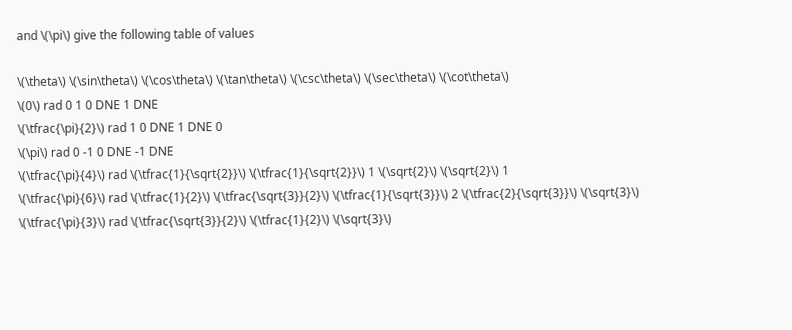and \(\pi\) give the following table of values

\(\theta\) \(\sin\theta\) \(\cos\theta\) \(\tan\theta\) \(\csc\theta\) \(\sec\theta\) \(\cot\theta\)
\(0\) rad 0 1 0 DNE 1 DNE
\(\tfrac{\pi}{2}\) rad 1 0 DNE 1 DNE 0
\(\pi\) rad 0 -1 0 DNE -1 DNE
\(\tfrac{\pi}{4}\) rad \(\tfrac{1}{\sqrt{2}}\) \(\tfrac{1}{\sqrt{2}}\) 1 \(\sqrt{2}\) \(\sqrt{2}\) 1
\(\tfrac{\pi}{6}\) rad \(\tfrac{1}{2}\) \(\tfrac{\sqrt{3}}{2}\) \(\tfrac{1}{\sqrt{3}}\) 2 \(\tfrac{2}{\sqrt{3}}\) \(\sqrt{3}\)
\(\tfrac{\pi}{3}\) rad \(\tfrac{\sqrt{3}}{2}\) \(\tfrac{1}{2}\) \(\sqrt{3}\)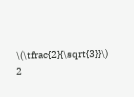\(\tfrac{2}{\sqrt{3}}\) 2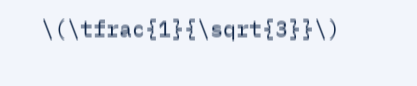\(\tfrac{1}{\sqrt{3}}\)